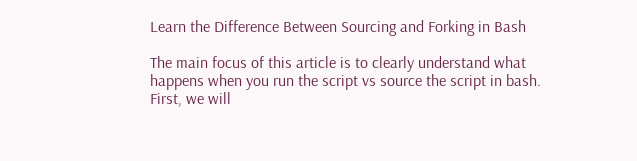Learn the Difference Between Sourcing and Forking in Bash

The main focus of this article is to clearly understand what happens when you run the script vs source the script in bash. First, we will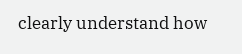clearly understand how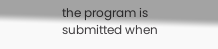the program is submitted when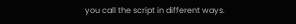you call the script in different ways.